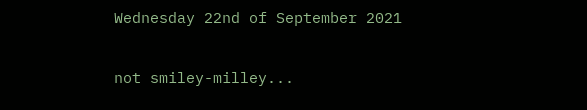Wednesday 22nd of September 2021

not smiley-milley...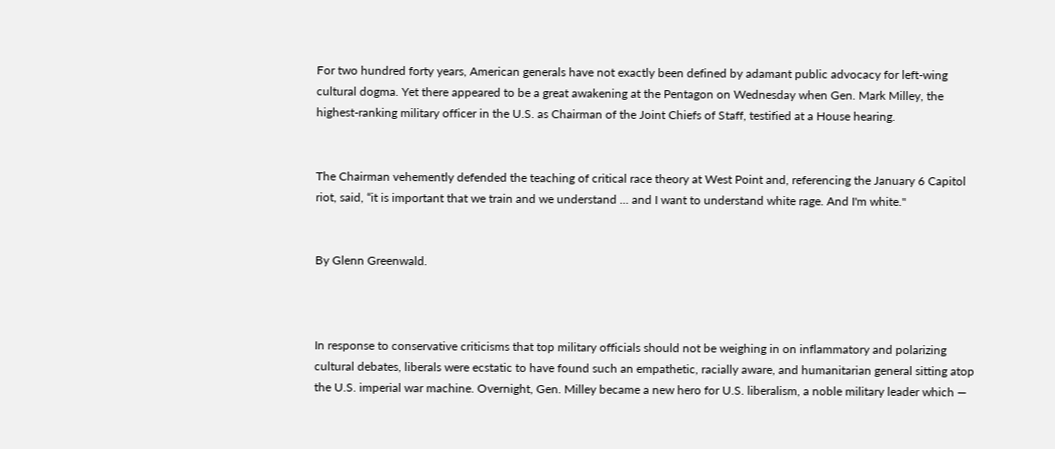For two hundred forty years, American generals have not exactly been defined by adamant public advocacy for left-wing cultural dogma. Yet there appeared to be a great awakening at the Pentagon on Wednesday when Gen. Mark Milley, the highest-ranking military officer in the U.S. as Chairman of the Joint Chiefs of Staff, testified at a House hearing.


The Chairman vehemently defended the teaching of critical race theory at West Point and, referencing the January 6 Capitol riot, said, “it is important that we train and we understand ... and I want to understand white rage. And I'm white."


By Glenn Greenwald.



In response to conservative criticisms that top military officials should not be weighing in on inflammatory and polarizing cultural debates, liberals were ecstatic to have found such an empathetic, racially aware, and humanitarian general sitting atop the U.S. imperial war machine. Overnight, Gen. Milley became a new hero for U.S. liberalism, a noble military leader which —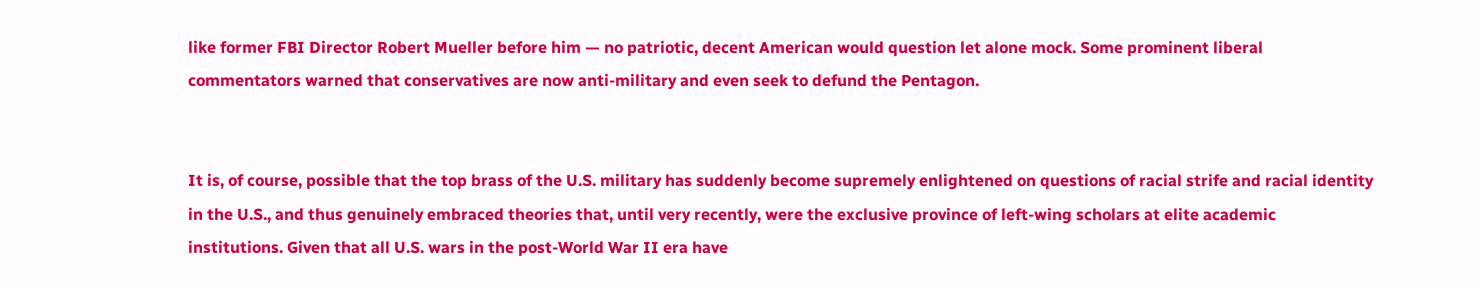like former FBI Director Robert Mueller before him — no patriotic, decent American would question let alone mock. Some prominent liberal commentators warned that conservatives are now anti-military and even seek to defund the Pentagon.


It is, of course, possible that the top brass of the U.S. military has suddenly become supremely enlightened on questions of racial strife and racial identity in the U.S., and thus genuinely embraced theories that, until very recently, were the exclusive province of left-wing scholars at elite academic institutions. Given that all U.S. wars in the post-World War II era have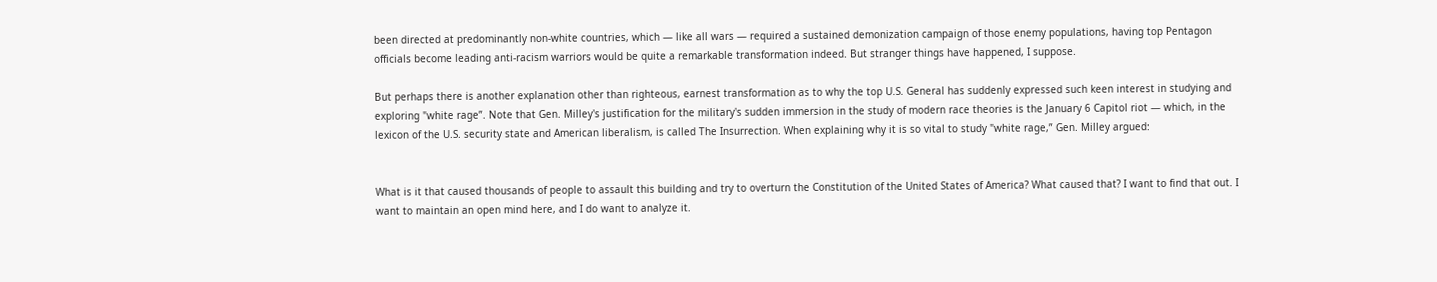been directed at predominantly non-white countries, which — like all wars — required a sustained demonization campaign of those enemy populations, having top Pentagon officials become leading anti-racism warriors would be quite a remarkable transformation indeed. But stranger things have happened, I suppose.

But perhaps there is another explanation other than righteous, earnest transformation as to why the top U.S. General has suddenly expressed such keen interest in studying and exploring "white rage”. Note that Gen. Milley's justification for the military's sudden immersion in the study of modern race theories is the January 6 Capitol riot — which, in the lexicon of the U.S. security state and American liberalism, is called The Insurrection. When explaining why it is so vital to study "white rage,” Gen. Milley argued:


What is it that caused thousands of people to assault this building and try to overturn the Constitution of the United States of America? What caused that? I want to find that out. I want to maintain an open mind here, and I do want to analyze it.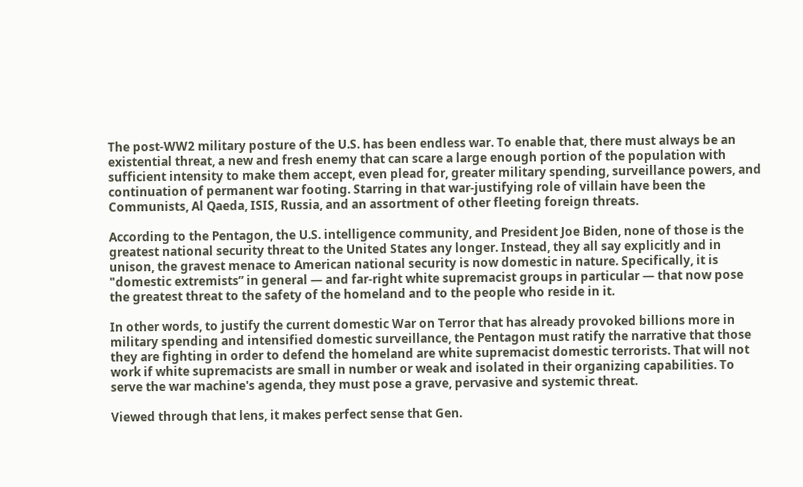The post-WW2 military posture of the U.S. has been endless war. To enable that, there must always be an existential threat, a new and fresh enemy that can scare a large enough portion of the population with sufficient intensity to make them accept, even plead for, greater military spending, surveillance powers, and continuation of permanent war footing. Starring in that war-justifying role of villain have been the Communists, Al Qaeda, ISIS, Russia, and an assortment of other fleeting foreign threats.

According to the Pentagon, the U.S. intelligence community, and President Joe Biden, none of those is the greatest national security threat to the United States any longer. Instead, they all say explicitly and in unison, the gravest menace to American national security is now domestic in nature. Specifically, it is "domestic extremists” in general — and far-right white supremacist groups in particular — that now pose the greatest threat to the safety of the homeland and to the people who reside in it.

In other words, to justify the current domestic War on Terror that has already provoked billions more in military spending and intensified domestic surveillance, the Pentagon must ratify the narrative that those they are fighting in order to defend the homeland are white supremacist domestic terrorists. That will not work if white supremacists are small in number or weak and isolated in their organizing capabilities. To serve the war machine's agenda, they must pose a grave, pervasive and systemic threat.

Viewed through that lens, it makes perfect sense that Gen.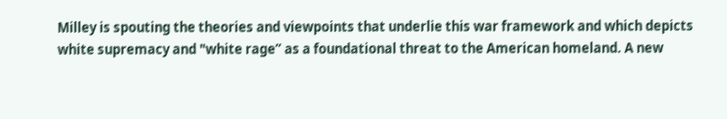Milley is spouting the theories and viewpoints that underlie this war framework and which depicts white supremacy and "white rage” as a foundational threat to the American homeland. A new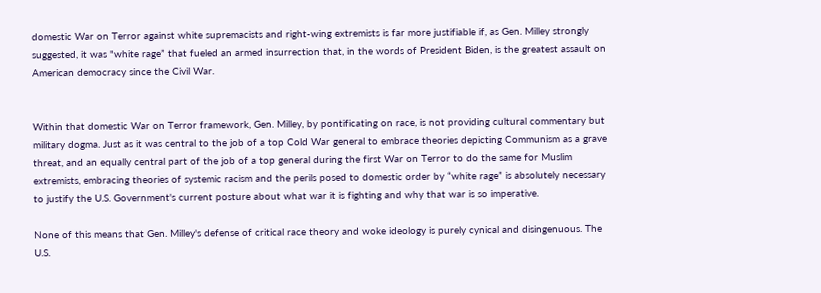domestic War on Terror against white supremacists and right-wing extremists is far more justifiable if, as Gen. Milley strongly suggested, it was "white rage” that fueled an armed insurrection that, in the words of President Biden, is the greatest assault on American democracy since the Civil War.


Within that domestic War on Terror framework, Gen. Milley, by pontificating on race, is not providing cultural commentary but military dogma. Just as it was central to the job of a top Cold War general to embrace theories depicting Communism as a grave threat, and an equally central part of the job of a top general during the first War on Terror to do the same for Muslim extremists, embracing theories of systemic racism and the perils posed to domestic order by “white rage” is absolutely necessary to justify the U.S. Government's current posture about what war it is fighting and why that war is so imperative.

None of this means that Gen. Milley's defense of critical race theory and woke ideology is purely cynical and disingenuous. The U.S.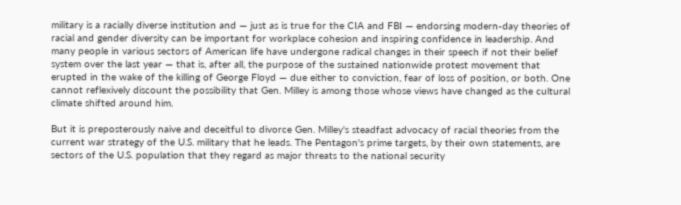military is a racially diverse institution and — just as is true for the CIA and FBI — endorsing modern-day theories of racial and gender diversity can be important for workplace cohesion and inspiring confidence in leadership. And many people in various sectors of American life have undergone radical changes in their speech if not their belief system over the last year — that is, after all, the purpose of the sustained nationwide protest movement that erupted in the wake of the killing of George Floyd — due either to conviction, fear of loss of position, or both. One cannot reflexively discount the possibility that Gen. Milley is among those whose views have changed as the cultural climate shifted around him.

But it is preposterously naive and deceitful to divorce Gen. Milley's steadfast advocacy of racial theories from the current war strategy of the U.S. military that he leads. The Pentagon's prime targets, by their own statements, are sectors of the U.S. population that they regard as major threats to the national security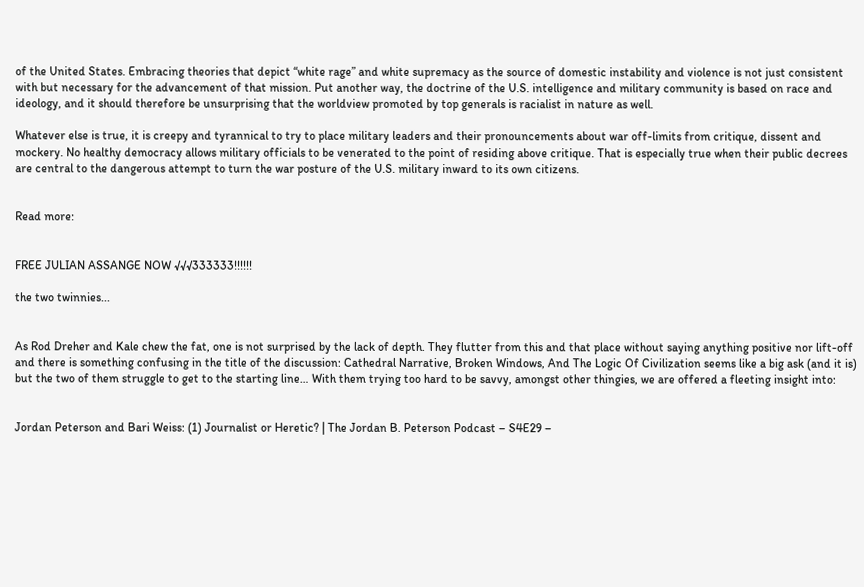of the United States. Embracing theories that depict “white rage” and white supremacy as the source of domestic instability and violence is not just consistent with but necessary for the advancement of that mission. Put another way, the doctrine of the U.S. intelligence and military community is based on race and ideology, and it should therefore be unsurprising that the worldview promoted by top generals is racialist in nature as well.

Whatever else is true, it is creepy and tyrannical to try to place military leaders and their pronouncements about war off-limits from critique, dissent and mockery. No healthy democracy allows military officials to be venerated to the point of residing above critique. That is especially true when their public decrees are central to the dangerous attempt to turn the war posture of the U.S. military inward to its own citizens.


Read more:


FREE JULIAN ASSANGE NOW √√√333333!!!!!!

the two twinnies...


As Rod Dreher and Kale chew the fat, one is not surprised by the lack of depth. They flutter from this and that place without saying anything positive nor lift-off and there is something confusing in the title of the discussion: Cathedral Narrative, Broken Windows, And The Logic Of Civilization seems like a big ask (and it is) but the two of them struggle to get to the starting line… With them trying too hard to be savvy, amongst other thingies, we are offered a fleeting insight into:


Jordan Peterson and Bari Weiss: (1) Journalist or Heretic? | The Jordan B. Peterson Podcast – S4E29 –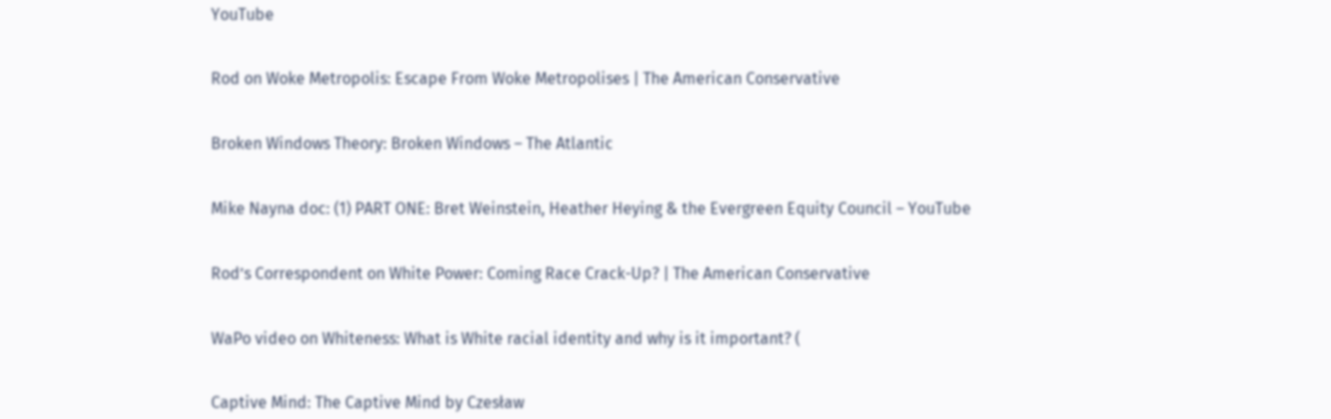YouTube


Rod on Woke Metropolis: Escape From Woke Metropolises | The American Conservative


Broken Windows Theory: Broken Windows – The Atlantic


Mike Nayna doc: (1) PART ONE: Bret Weinstein, Heather Heying & the Evergreen Equity Council – YouTube


Rod’s Correspondent on White Power: Coming Race Crack-Up? | The American Conservative


WaPo video on Whiteness: What is White racial identity and why is it important? (


Captive Mind: The Captive Mind by Czesław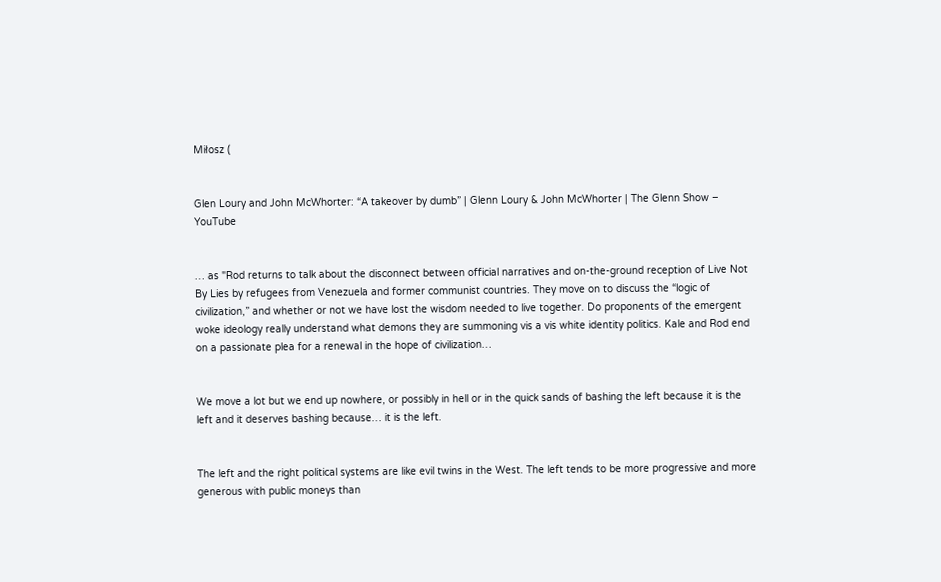Miłosz (


Glen Loury and John McWhorter: “A takeover by dumb” | Glenn Loury & John McWhorter | The Glenn Show – YouTube


… as "Rod returns to talk about the disconnect between official narratives and on-the-ground reception of Live Not By Lies by refugees from Venezuela and former communist countries. They move on to discuss the “logic of civilization,” and whether or not we have lost the wisdom needed to live together. Do proponents of the emergent woke ideology really understand what demons they are summoning vis a vis white identity politics. Kale and Rod end on a passionate plea for a renewal in the hope of civilization…


We move a lot but we end up nowhere, or possibly in hell or in the quick sands of bashing the left because it is the left and it deserves bashing because… it is the left.


The left and the right political systems are like evil twins in the West. The left tends to be more progressive and more generous with public moneys than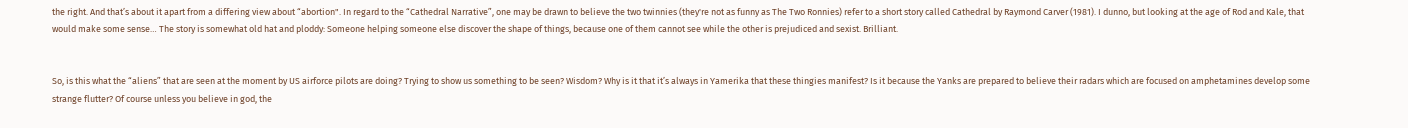the right. And that’s about it apart from a differing view about “abortion". In regard to the “Cathedral Narrative”, one may be drawn to believe the two twinnies (they're not as funny as The Two Ronnies) refer to a short story called Cathedral by Raymond Carver (1981). I dunno, but looking at the age of Rod and Kale, that would make some sense… The story is somewhat old hat and ploddy: Someone helping someone else discover the shape of things, because one of them cannot see while the other is prejudiced and sexist. Brilliant.


So, is this what the “aliens” that are seen at the moment by US airforce pilots are doing? Trying to show us something to be seen? Wisdom? Why is it that it’s always in Yamerika that these thingies manifest? Is it because the Yanks are prepared to believe their radars which are focused on amphetamines develop some strange flutter? Of course unless you believe in god, the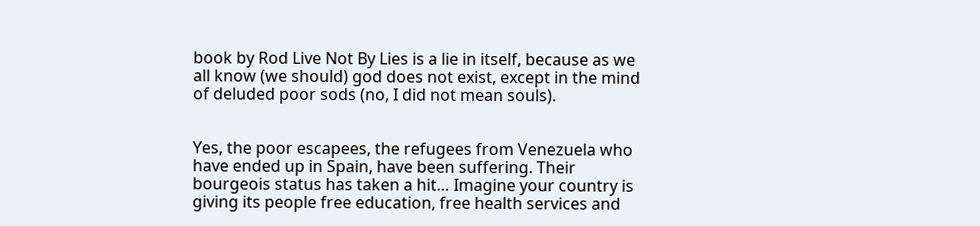book by Rod Live Not By Lies is a lie in itself, because as we all know (we should) god does not exist, except in the mind of deluded poor sods (no, I did not mean souls).


Yes, the poor escapees, the refugees from Venezuela who have ended up in Spain, have been suffering. Their bourgeois status has taken a hit… Imagine your country is giving its people free education, free health services and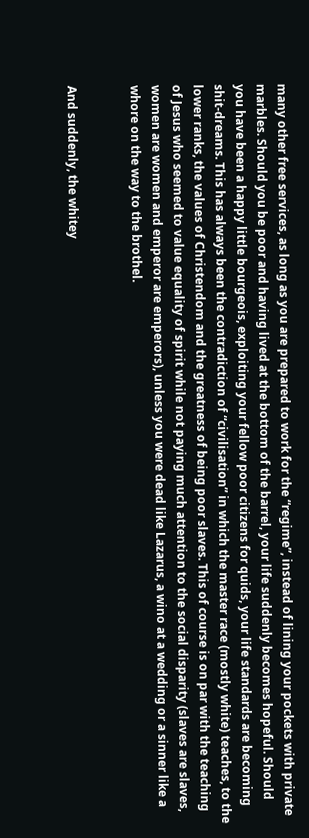many other free services, as long as you are prepared to work for the “regime”, instead of lining your pockets with private marbles. Should you be poor and having lived at the bottom of the barrel, your life suddenly becomes hopeful. Should you have been a happy little bourgeois, exploiting your fellow poor citizens for quids, your life standards are becoming shit-dreams. This has always been the contradiction of “civilisation” in which the master race (mostly white) teaches, to the lower ranks, the values of Christendom and the greatness of being poor slaves. This of course is on par with the teaching of Jesus who seemed to value equality of spirit while not paying much attention to the social disparity (slaves are slaves, women are women and emperor are emperors), unless you were dead like Lazarus, a wino at a wedding or a sinner like a whore on the way to the brothel.


And suddenly, the whitey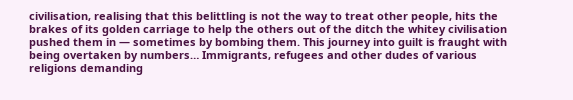civilisation, realising that this belittling is not the way to treat other people, hits the brakes of its golden carriage to help the others out of the ditch the whitey civilisation pushed them in — sometimes by bombing them. This journey into guilt is fraught with being overtaken by numbers… Immigrants, refugees and other dudes of various religions demanding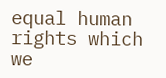equal human rights which we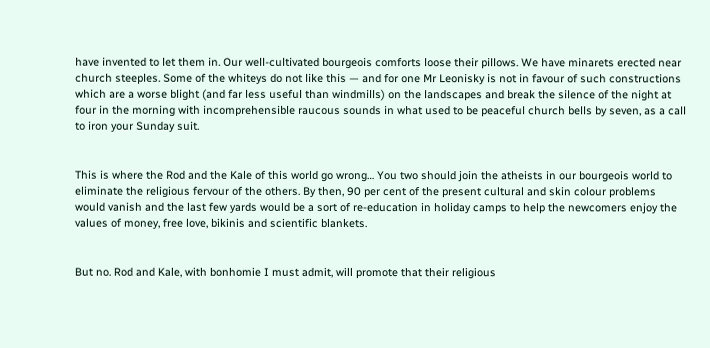have invented to let them in. Our well-cultivated bourgeois comforts loose their pillows. We have minarets erected near church steeples. Some of the whiteys do not like this — and for one Mr Leonisky is not in favour of such constructions which are a worse blight (and far less useful than windmills) on the landscapes and break the silence of the night at four in the morning with incomprehensible raucous sounds in what used to be peaceful church bells by seven, as a call to iron your Sunday suit.


This is where the Rod and the Kale of this world go wrong… You two should join the atheists in our bourgeois world to eliminate the religious fervour of the others. By then, 90 per cent of the present cultural and skin colour problems would vanish and the last few yards would be a sort of re-education in holiday camps to help the newcomers enjoy the values of money, free love, bikinis and scientific blankets.


But no. Rod and Kale, with bonhomie I must admit, will promote that their religious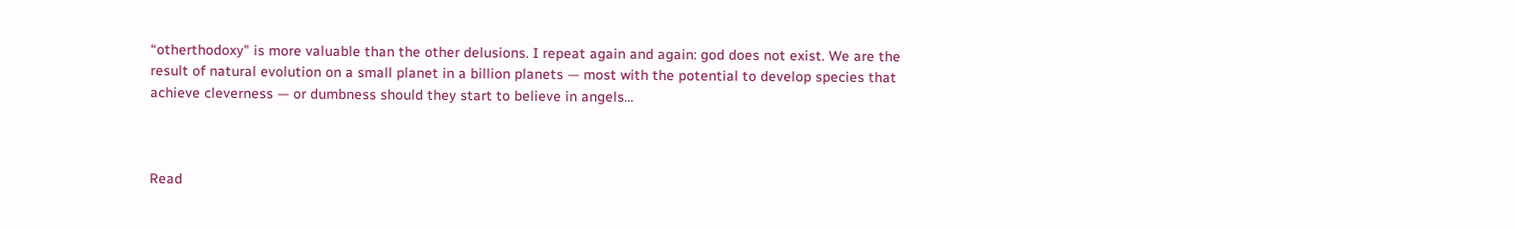“otherthodoxy" is more valuable than the other delusions. I repeat again and again: god does not exist. We are the result of natural evolution on a small planet in a billion planets — most with the potential to develop species that achieve cleverness — or dumbness should they start to believe in angels…



Read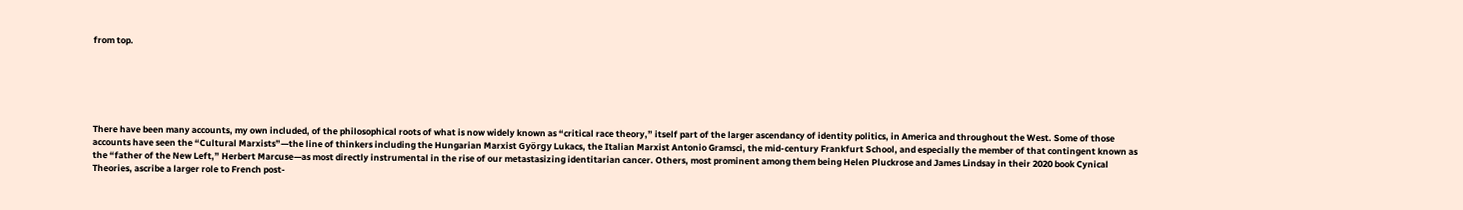from top.






There have been many accounts, my own included, of the philosophical roots of what is now widely known as “critical race theory,” itself part of the larger ascendancy of identity politics, in America and throughout the West. Some of those accounts have seen the “Cultural Marxists”—the line of thinkers including the Hungarian Marxist György Lukacs, the Italian Marxist Antonio Gramsci, the mid-century Frankfurt School, and especially the member of that contingent known as the “father of the New Left,” Herbert Marcuse—as most directly instrumental in the rise of our metastasizing identitarian cancer. Others, most prominent among them being Helen Pluckrose and James Lindsay in their 2020 book Cynical Theories, ascribe a larger role to French post-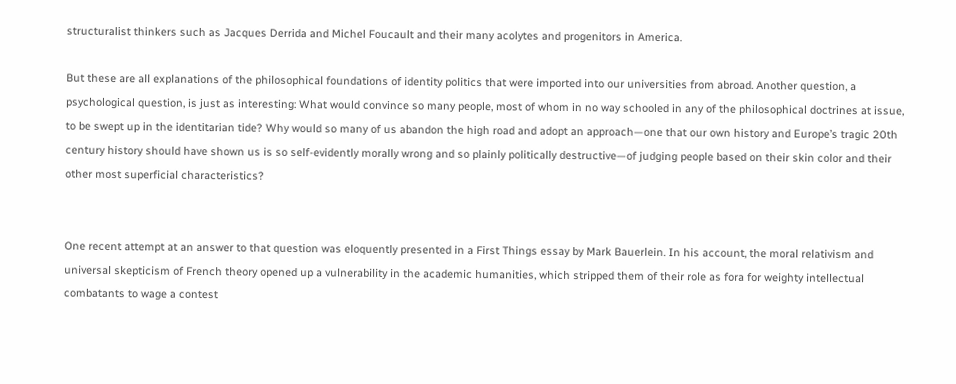structuralist thinkers such as Jacques Derrida and Michel Foucault and their many acolytes and progenitors in America.

But these are all explanations of the philosophical foundations of identity politics that were imported into our universities from abroad. Another question, a psychological question, is just as interesting: What would convince so many people, most of whom in no way schooled in any of the philosophical doctrines at issue, to be swept up in the identitarian tide? Why would so many of us abandon the high road and adopt an approach—one that our own history and Europe’s tragic 20th century history should have shown us is so self-evidently morally wrong and so plainly politically destructive—of judging people based on their skin color and their other most superficial characteristics?


One recent attempt at an answer to that question was eloquently presented in a First Things essay by Mark Bauerlein. In his account, the moral relativism and universal skepticism of French theory opened up a vulnerability in the academic humanities, which stripped them of their role as fora for weighty intellectual combatants to wage a contest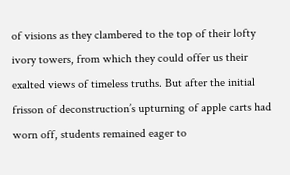of visions as they clambered to the top of their lofty ivory towers, from which they could offer us their exalted views of timeless truths. But after the initial frisson of deconstruction’s upturning of apple carts had worn off, students remained eager to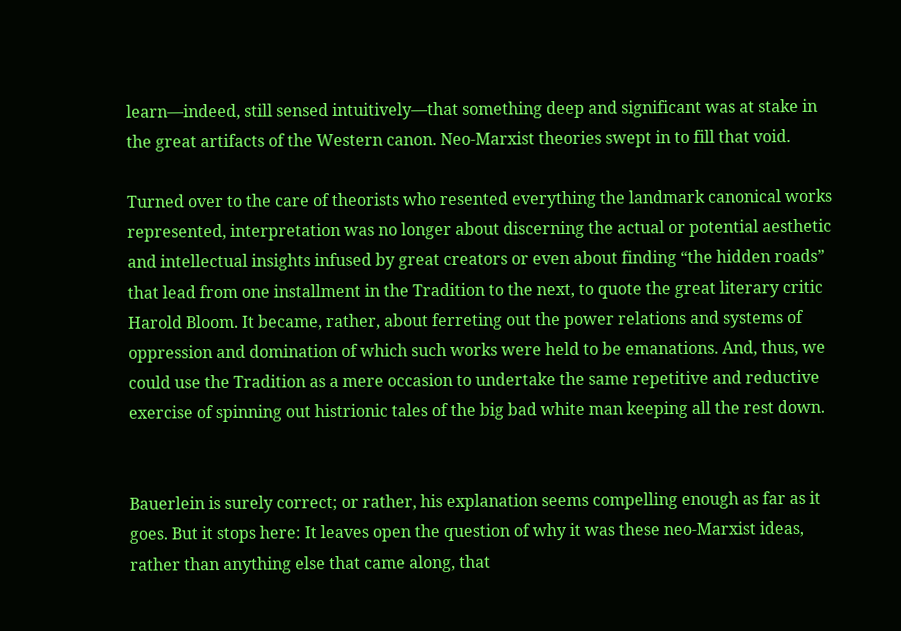learn—indeed, still sensed intuitively—that something deep and significant was at stake in the great artifacts of the Western canon. Neo-Marxist theories swept in to fill that void.

Turned over to the care of theorists who resented everything the landmark canonical works represented, interpretation was no longer about discerning the actual or potential aesthetic and intellectual insights infused by great creators or even about finding “the hidden roads” that lead from one installment in the Tradition to the next, to quote the great literary critic Harold Bloom. It became, rather, about ferreting out the power relations and systems of oppression and domination of which such works were held to be emanations. And, thus, we could use the Tradition as a mere occasion to undertake the same repetitive and reductive exercise of spinning out histrionic tales of the big bad white man keeping all the rest down.


Bauerlein is surely correct; or rather, his explanation seems compelling enough as far as it goes. But it stops here: It leaves open the question of why it was these neo-Marxist ideas, rather than anything else that came along, that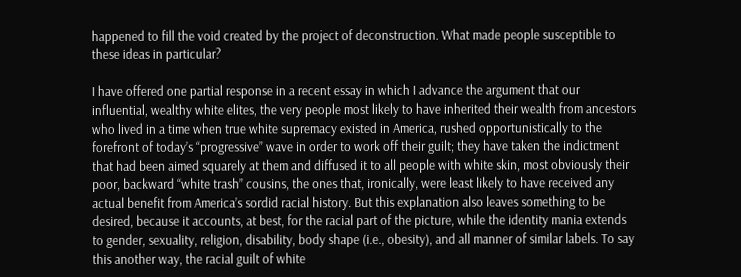happened to fill the void created by the project of deconstruction. What made people susceptible to these ideas in particular?

I have offered one partial response in a recent essay in which I advance the argument that our influential, wealthy white elites, the very people most likely to have inherited their wealth from ancestors who lived in a time when true white supremacy existed in America, rushed opportunistically to the forefront of today’s “progressive” wave in order to work off their guilt; they have taken the indictment that had been aimed squarely at them and diffused it to all people with white skin, most obviously their poor, backward “white trash” cousins, the ones that, ironically, were least likely to have received any actual benefit from America’s sordid racial history. But this explanation also leaves something to be desired, because it accounts, at best, for the racial part of the picture, while the identity mania extends to gender, sexuality, religion, disability, body shape (i.e., obesity), and all manner of similar labels. To say this another way, the racial guilt of white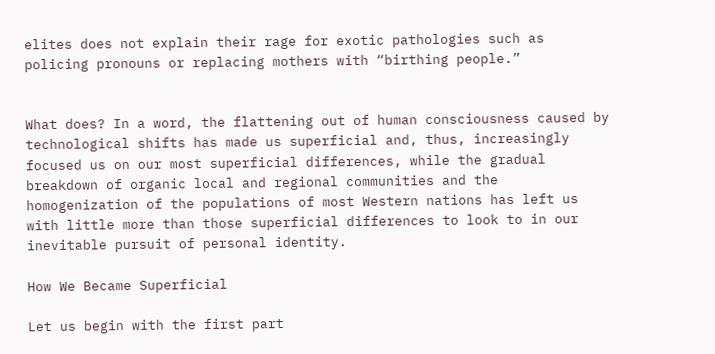elites does not explain their rage for exotic pathologies such as policing pronouns or replacing mothers with “birthing people.”


What does? In a word, the flattening out of human consciousness caused by technological shifts has made us superficial and, thus, increasingly focused us on our most superficial differences, while the gradual breakdown of organic local and regional communities and the homogenization of the populations of most Western nations has left us with little more than those superficial differences to look to in our inevitable pursuit of personal identity.

How We Became Superficial

Let us begin with the first part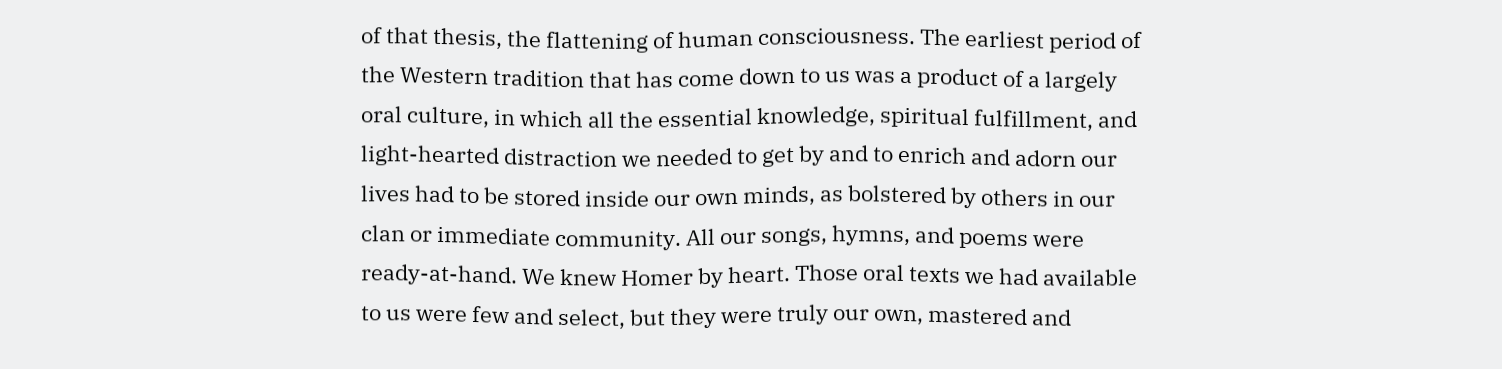of that thesis, the flattening of human consciousness. The earliest period of the Western tradition that has come down to us was a product of a largely oral culture, in which all the essential knowledge, spiritual fulfillment, and light-hearted distraction we needed to get by and to enrich and adorn our lives had to be stored inside our own minds, as bolstered by others in our clan or immediate community. All our songs, hymns, and poems were ready-at-hand. We knew Homer by heart. Those oral texts we had available to us were few and select, but they were truly our own, mastered and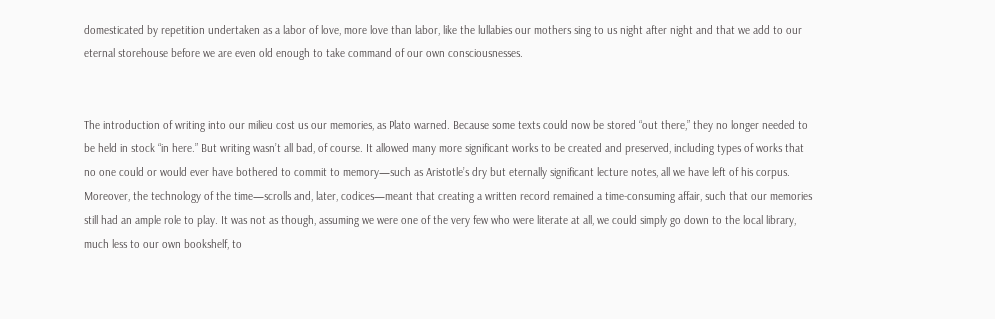domesticated by repetition undertaken as a labor of love, more love than labor, like the lullabies our mothers sing to us night after night and that we add to our eternal storehouse before we are even old enough to take command of our own consciousnesses.


The introduction of writing into our milieu cost us our memories, as Plato warned. Because some texts could now be stored “out there,” they no longer needed to be held in stock “in here.” But writing wasn’t all bad, of course. It allowed many more significant works to be created and preserved, including types of works that no one could or would ever have bothered to commit to memory—such as Aristotle’s dry but eternally significant lecture notes, all we have left of his corpus. Moreover, the technology of the time—scrolls and, later, codices—meant that creating a written record remained a time-consuming affair, such that our memories still had an ample role to play. It was not as though, assuming we were one of the very few who were literate at all, we could simply go down to the local library, much less to our own bookshelf, to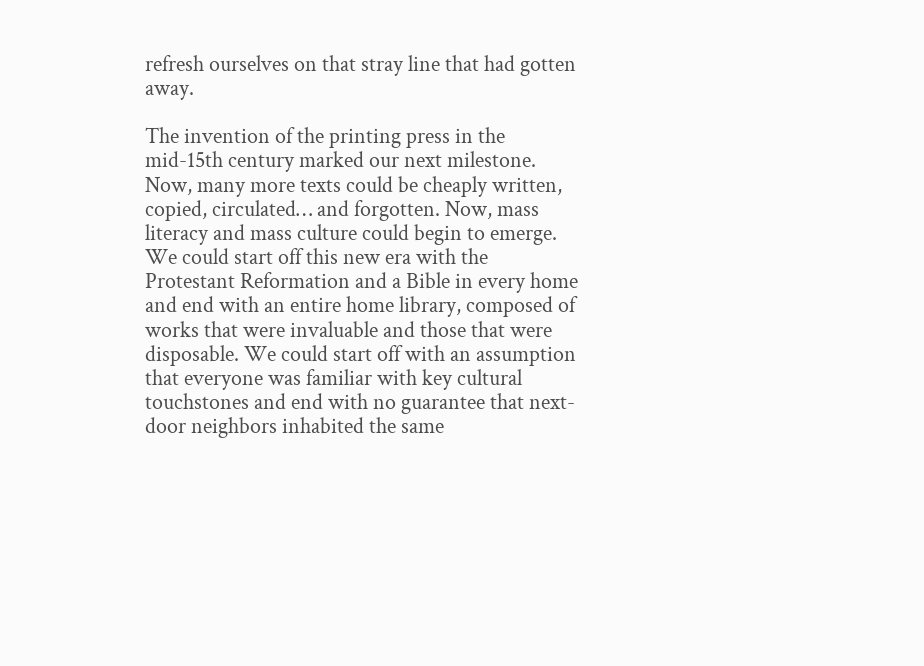refresh ourselves on that stray line that had gotten away.

The invention of the printing press in the mid-15th century marked our next milestone. Now, many more texts could be cheaply written, copied, circulated… and forgotten. Now, mass literacy and mass culture could begin to emerge. We could start off this new era with the Protestant Reformation and a Bible in every home and end with an entire home library, composed of works that were invaluable and those that were disposable. We could start off with an assumption that everyone was familiar with key cultural touchstones and end with no guarantee that next-door neighbors inhabited the same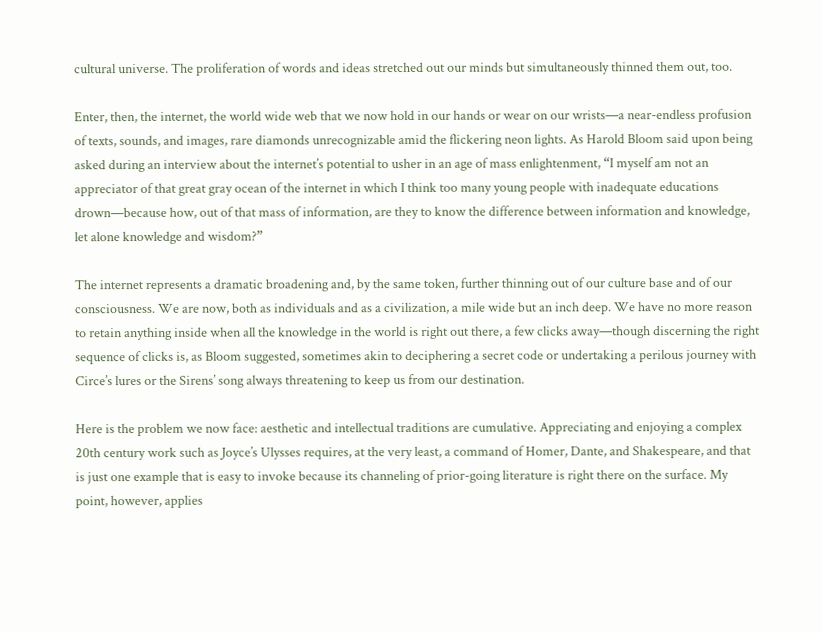cultural universe. The proliferation of words and ideas stretched out our minds but simultaneously thinned them out, too.

Enter, then, the internet, the world wide web that we now hold in our hands or wear on our wrists—a near-endless profusion of texts, sounds, and images, rare diamonds unrecognizable amid the flickering neon lights. As Harold Bloom said upon being asked during an interview about the internet’s potential to usher in an age of mass enlightenment, “I myself am not an appreciator of that great gray ocean of the internet in which I think too many young people with inadequate educations drown—because how, out of that mass of information, are they to know the difference between information and knowledge, let alone knowledge and wisdom?”

The internet represents a dramatic broadening and, by the same token, further thinning out of our culture base and of our consciousness. We are now, both as individuals and as a civilization, a mile wide but an inch deep. We have no more reason to retain anything inside when all the knowledge in the world is right out there, a few clicks away—though discerning the right sequence of clicks is, as Bloom suggested, sometimes akin to deciphering a secret code or undertaking a perilous journey with Circe’s lures or the Sirens’ song always threatening to keep us from our destination.

Here is the problem we now face: aesthetic and intellectual traditions are cumulative. Appreciating and enjoying a complex 20th century work such as Joyce’s Ulysses requires, at the very least, a command of Homer, Dante, and Shakespeare, and that is just one example that is easy to invoke because its channeling of prior-going literature is right there on the surface. My point, however, applies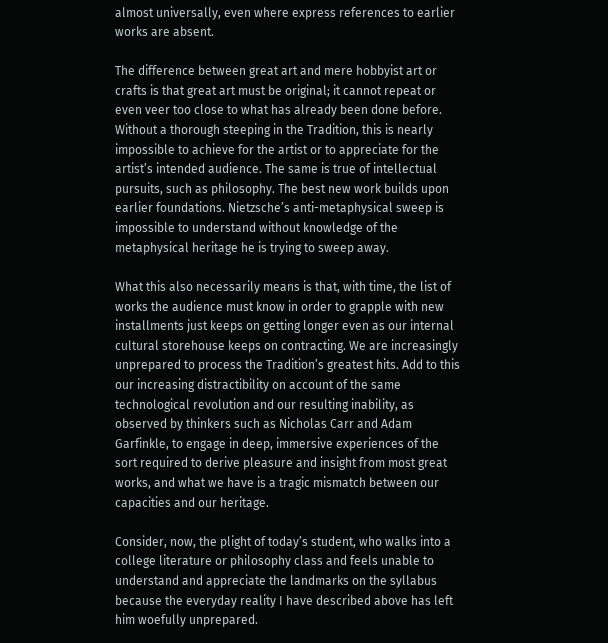almost universally, even where express references to earlier works are absent.

The difference between great art and mere hobbyist art or crafts is that great art must be original; it cannot repeat or even veer too close to what has already been done before. Without a thorough steeping in the Tradition, this is nearly impossible to achieve for the artist or to appreciate for the artist’s intended audience. The same is true of intellectual pursuits, such as philosophy. The best new work builds upon earlier foundations. Nietzsche’s anti-metaphysical sweep is impossible to understand without knowledge of the metaphysical heritage he is trying to sweep away.

What this also necessarily means is that, with time, the list of works the audience must know in order to grapple with new installments just keeps on getting longer even as our internal cultural storehouse keeps on contracting. We are increasingly unprepared to process the Tradition’s greatest hits. Add to this our increasing distractibility on account of the same technological revolution and our resulting inability, as observed by thinkers such as Nicholas Carr and Adam Garfinkle, to engage in deep, immersive experiences of the sort required to derive pleasure and insight from most great works, and what we have is a tragic mismatch between our capacities and our heritage.

Consider, now, the plight of today’s student, who walks into a college literature or philosophy class and feels unable to understand and appreciate the landmarks on the syllabus because the everyday reality I have described above has left him woefully unprepared.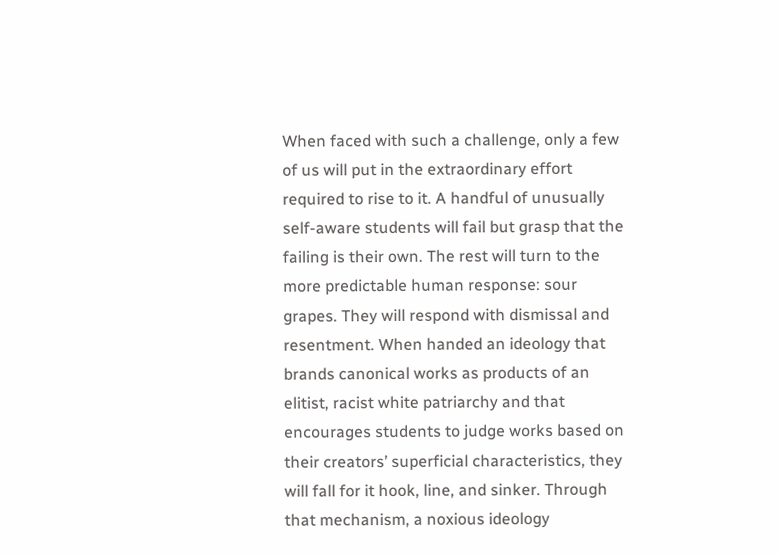When faced with such a challenge, only a few of us will put in the extraordinary effort required to rise to it. A handful of unusually self-aware students will fail but grasp that the failing is their own. The rest will turn to the more predictable human response: sour grapes. They will respond with dismissal and resentment. When handed an ideology that brands canonical works as products of an elitist, racist white patriarchy and that encourages students to judge works based on their creators’ superficial characteristics, they will fall for it hook, line, and sinker. Through that mechanism, a noxious ideology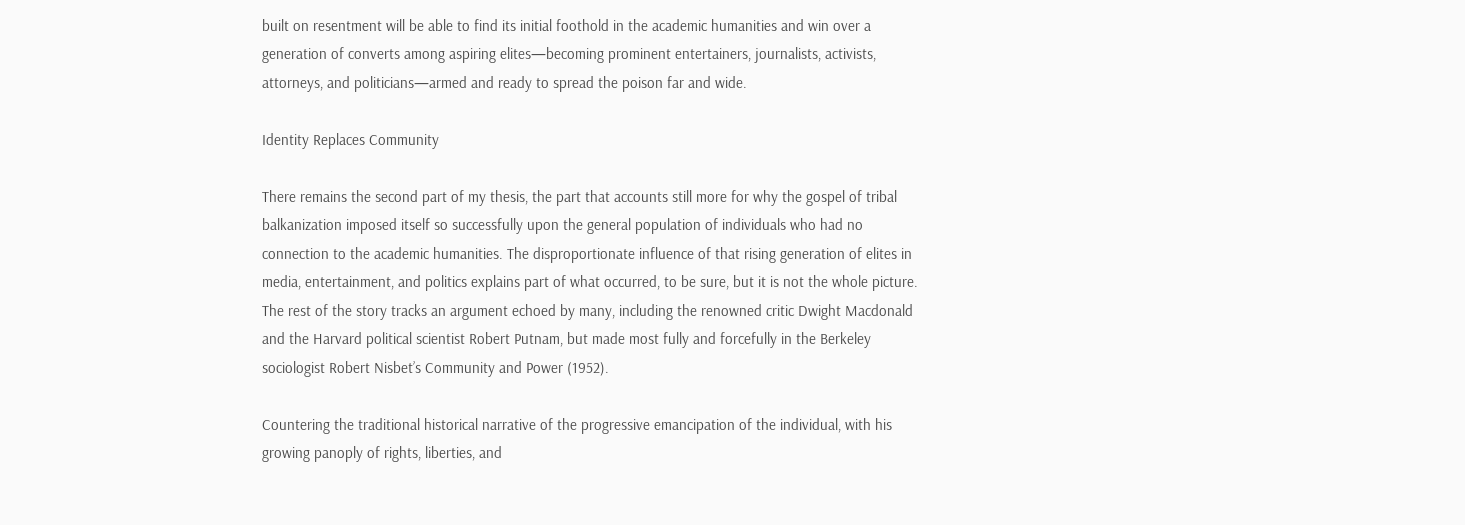built on resentment will be able to find its initial foothold in the academic humanities and win over a generation of converts among aspiring elites—becoming prominent entertainers, journalists, activists, attorneys, and politicians—armed and ready to spread the poison far and wide.

Identity Replaces Community

There remains the second part of my thesis, the part that accounts still more for why the gospel of tribal balkanization imposed itself so successfully upon the general population of individuals who had no connection to the academic humanities. The disproportionate influence of that rising generation of elites in media, entertainment, and politics explains part of what occurred, to be sure, but it is not the whole picture. The rest of the story tracks an argument echoed by many, including the renowned critic Dwight Macdonald and the Harvard political scientist Robert Putnam, but made most fully and forcefully in the Berkeley sociologist Robert Nisbet’s Community and Power (1952).

Countering the traditional historical narrative of the progressive emancipation of the individual, with his growing panoply of rights, liberties, and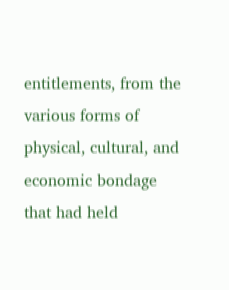entitlements, from the various forms of physical, cultural, and economic bondage that had held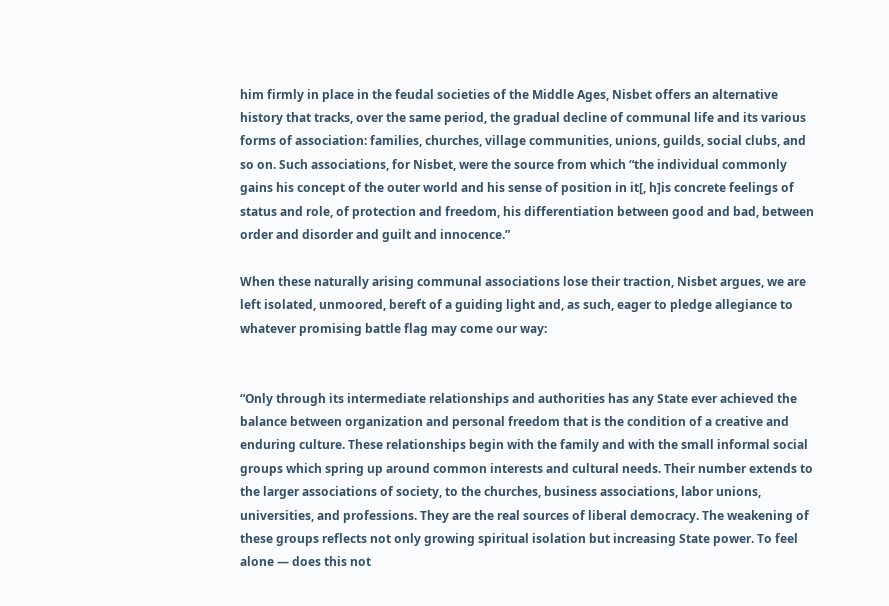him firmly in place in the feudal societies of the Middle Ages, Nisbet offers an alternative history that tracks, over the same period, the gradual decline of communal life and its various forms of association: families, churches, village communities, unions, guilds, social clubs, and so on. Such associations, for Nisbet, were the source from which “the individual commonly gains his concept of the outer world and his sense of position in it[, h]is concrete feelings of status and role, of protection and freedom, his differentiation between good and bad, between order and disorder and guilt and innocence.”

When these naturally arising communal associations lose their traction, Nisbet argues, we are left isolated, unmoored, bereft of a guiding light and, as such, eager to pledge allegiance to whatever promising battle flag may come our way:


“Only through its intermediate relationships and authorities has any State ever achieved the balance between organization and personal freedom that is the condition of a creative and enduring culture. These relationships begin with the family and with the small informal social groups which spring up around common interests and cultural needs. Their number extends to the larger associations of society, to the churches, business associations, labor unions, universities, and professions. They are the real sources of liberal democracy. The weakening of these groups reflects not only growing spiritual isolation but increasing State power. To feel alone — does this not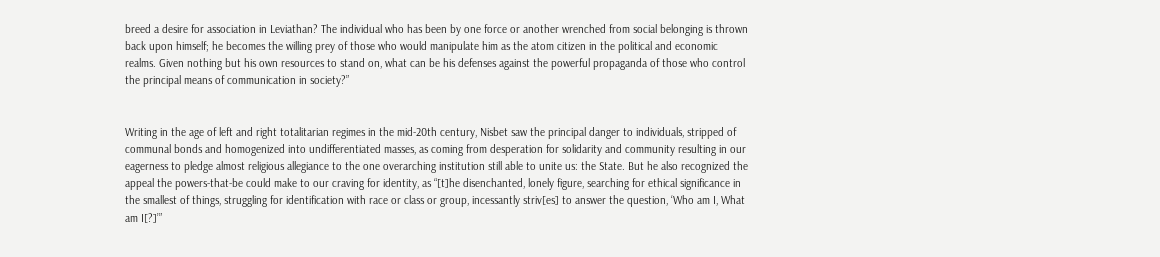breed a desire for association in Leviathan? The individual who has been by one force or another wrenched from social belonging is thrown back upon himself; he becomes the willing prey of those who would manipulate him as the atom citizen in the political and economic realms. Given nothing but his own resources to stand on, what can be his defenses against the powerful propaganda of those who control the principal means of communication in society?”


Writing in the age of left and right totalitarian regimes in the mid-20th century, Nisbet saw the principal danger to individuals, stripped of communal bonds and homogenized into undifferentiated masses, as coming from desperation for solidarity and community resulting in our eagerness to pledge almost religious allegiance to the one overarching institution still able to unite us: the State. But he also recognized the appeal the powers-that-be could make to our craving for identity, as “[t]he disenchanted, lonely figure, searching for ethical significance in the smallest of things, struggling for identification with race or class or group, incessantly striv[es] to answer the question, ‘Who am I, What am I[?]’”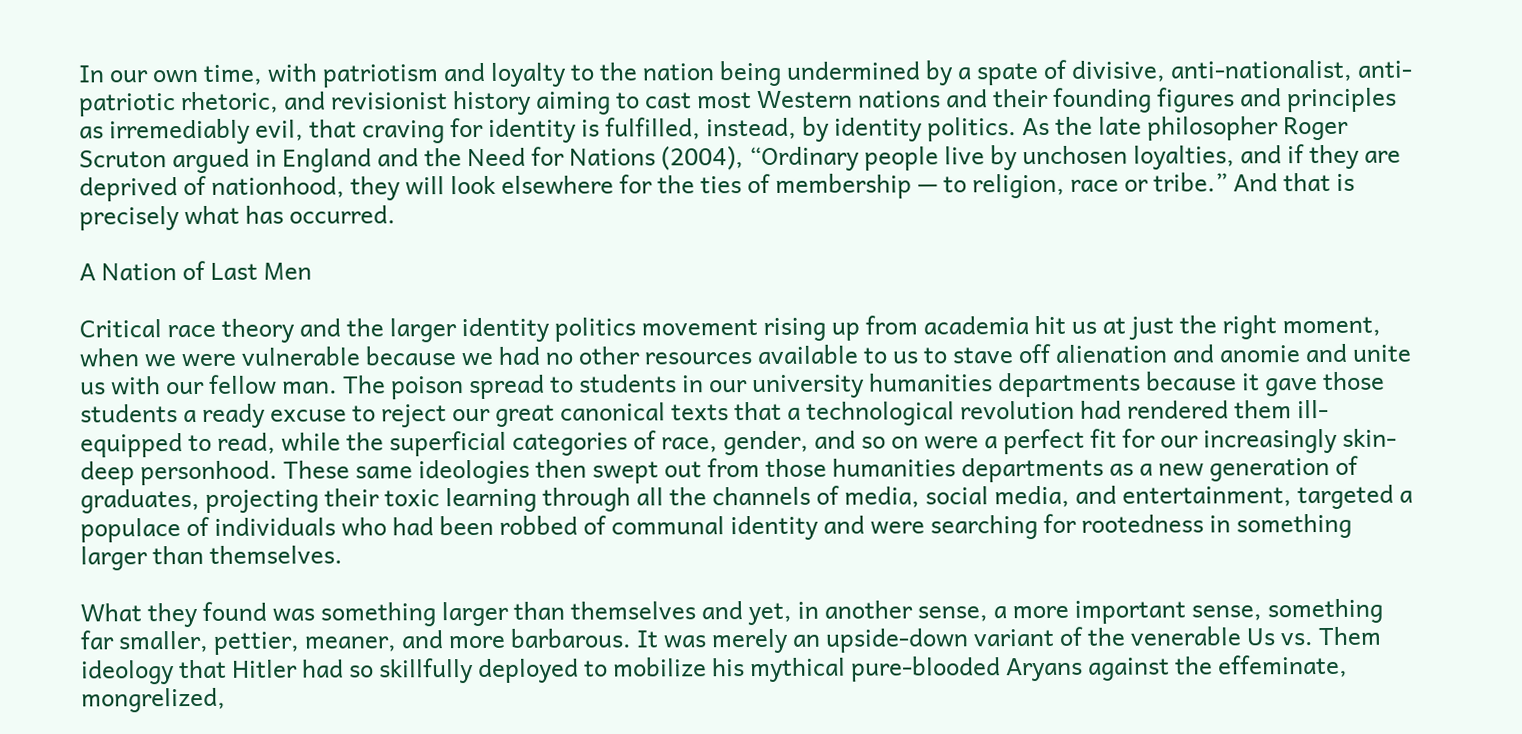In our own time, with patriotism and loyalty to the nation being undermined by a spate of divisive, anti-nationalist, anti-patriotic rhetoric, and revisionist history aiming to cast most Western nations and their founding figures and principles as irremediably evil, that craving for identity is fulfilled, instead, by identity politics. As the late philosopher Roger Scruton argued in England and the Need for Nations (2004), “Ordinary people live by unchosen loyalties, and if they are deprived of nationhood, they will look elsewhere for the ties of membership — to religion, race or tribe.” And that is precisely what has occurred.

A Nation of Last Men

Critical race theory and the larger identity politics movement rising up from academia hit us at just the right moment, when we were vulnerable because we had no other resources available to us to stave off alienation and anomie and unite us with our fellow man. The poison spread to students in our university humanities departments because it gave those students a ready excuse to reject our great canonical texts that a technological revolution had rendered them ill-equipped to read, while the superficial categories of race, gender, and so on were a perfect fit for our increasingly skin-deep personhood. These same ideologies then swept out from those humanities departments as a new generation of graduates, projecting their toxic learning through all the channels of media, social media, and entertainment, targeted a populace of individuals who had been robbed of communal identity and were searching for rootedness in something larger than themselves.

What they found was something larger than themselves and yet, in another sense, a more important sense, something far smaller, pettier, meaner, and more barbarous. It was merely an upside-down variant of the venerable Us vs. Them ideology that Hitler had so skillfully deployed to mobilize his mythical pure-blooded Aryans against the effeminate, mongrelized,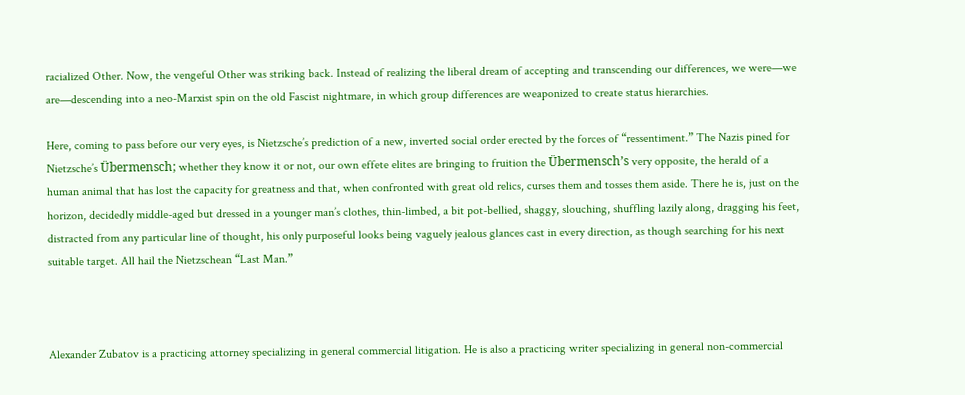racialized Other. Now, the vengeful Other was striking back. Instead of realizing the liberal dream of accepting and transcending our differences, we were—we are—descending into a neo-Marxist spin on the old Fascist nightmare, in which group differences are weaponized to create status hierarchies.

Here, coming to pass before our very eyes, is Nietzsche’s prediction of a new, inverted social order erected by the forces of “ressentiment.” The Nazis pined for Nietzsche’s Übermensch; whether they know it or not, our own effete elites are bringing to fruition the Übermensch’s very opposite, the herald of a human animal that has lost the capacity for greatness and that, when confronted with great old relics, curses them and tosses them aside. There he is, just on the horizon, decidedly middle-aged but dressed in a younger man’s clothes, thin-limbed, a bit pot-bellied, shaggy, slouching, shuffling lazily along, dragging his feet, distracted from any particular line of thought, his only purposeful looks being vaguely jealous glances cast in every direction, as though searching for his next suitable target. All hail the Nietzschean “Last Man.”



Alexander Zubatov is a practicing attorney specializing in general commercial litigation. He is also a practicing writer specializing in general non-commercial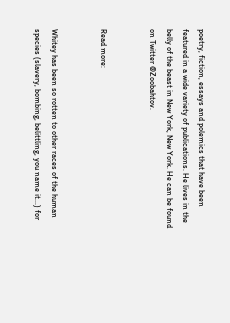poetry, fiction, essays and polemics that have been featured in a wide variety of publications. He lives in the belly of the beast in New York, New York. He can be found on Twitter @Zoobahtov.


Read more:


Whitey has been so rotten to other races of the human species (slavery, bombing, belittling, you name it...) for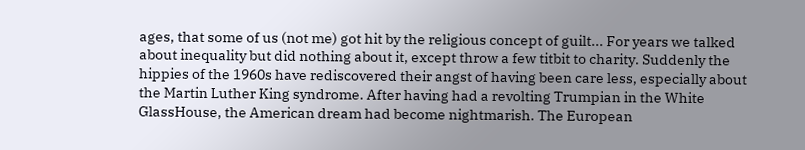ages, that some of us (not me) got hit by the religious concept of guilt... For years we talked about inequality but did nothing about it, except throw a few titbit to charity. Suddenly the hippies of the 1960s have rediscovered their angst of having been care less, especially about the Martin Luther King syndrome. After having had a revolting Trumpian in the White GlassHouse, the American dream had become nightmarish. The European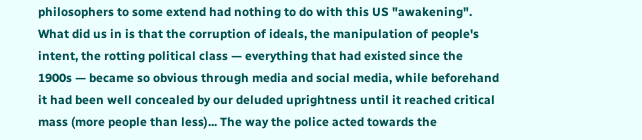philosophers to some extend had nothing to do with this US "awakening". What did us in is that the corruption of ideals, the manipulation of people's intent, the rotting political class — everything that had existed since the 1900s — became so obvious through media and social media, while beforehand it had been well concealed by our deluded uprightness until it reached critical mass (more people than less)... The way the police acted towards the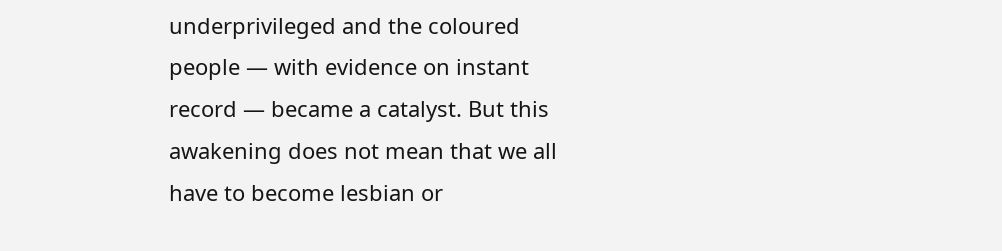underprivileged and the coloured people — with evidence on instant record — became a catalyst. But this awakening does not mean that we all have to become lesbian or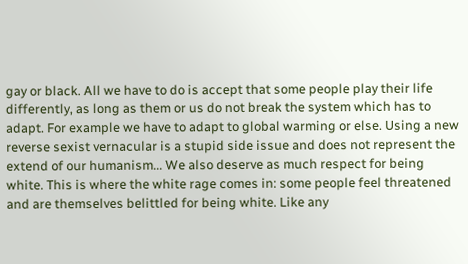gay or black. All we have to do is accept that some people play their life differently, as long as them or us do not break the system which has to adapt. For example we have to adapt to global warming or else. Using a new reverse sexist vernacular is a stupid side issue and does not represent the extend of our humanism... We also deserve as much respect for being white. This is where the white rage comes in: some people feel threatened and are themselves belittled for being white. Like any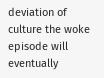deviation of culture the woke episode will eventually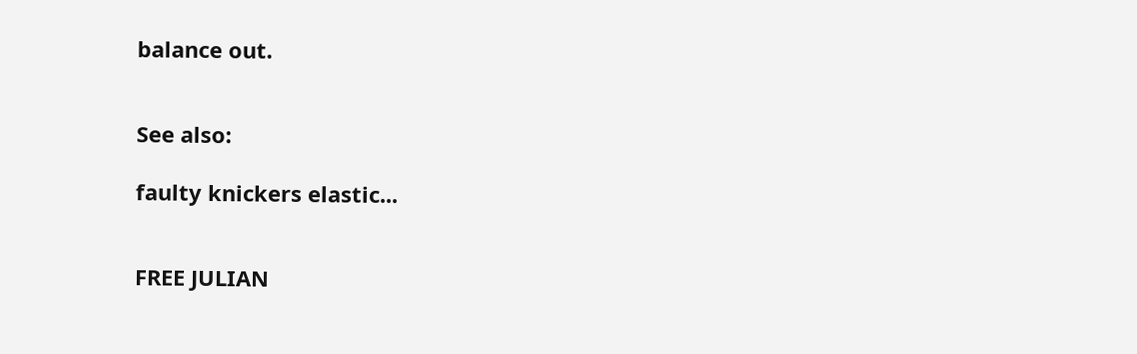balance out.


See also:

faulty knickers elastic...


FREE JULIAN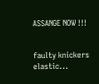ASSANGE NOW !!!


faulty knickers elastic...